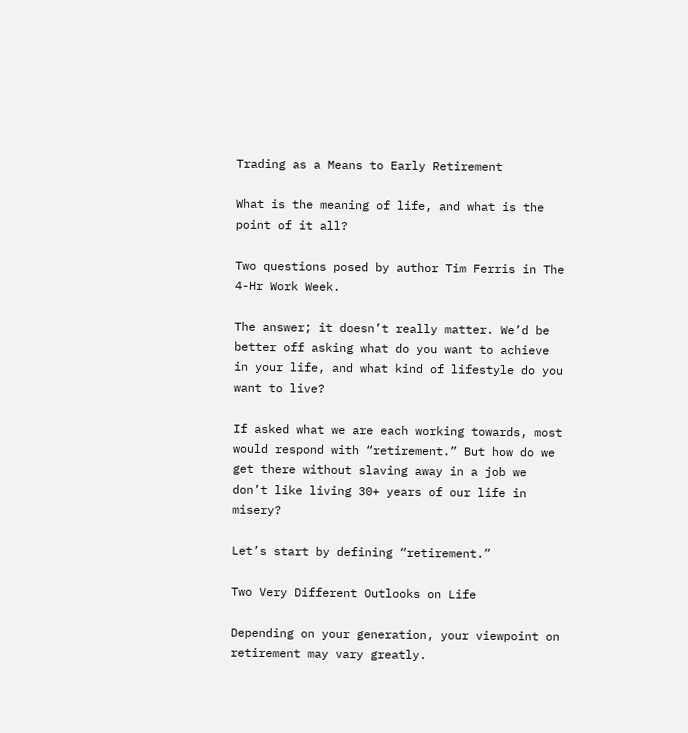Trading as a Means to Early Retirement

What is the meaning of life, and what is the point of it all?

Two questions posed by author Tim Ferris in The 4-Hr Work Week.

The answer; it doesn’t really matter. We’d be better off asking what do you want to achieve in your life, and what kind of lifestyle do you want to live?

If asked what we are each working towards, most would respond with “retirement.” But how do we get there without slaving away in a job we don’t like living 30+ years of our life in misery?

Let’s start by defining “retirement.”

Two Very Different Outlooks on Life

Depending on your generation, your viewpoint on retirement may vary greatly.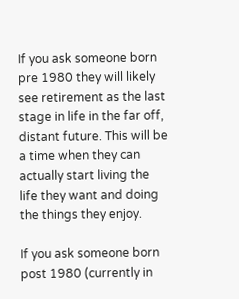If you ask someone born pre 1980 they will likely see retirement as the last stage in life in the far off, distant future. This will be a time when they can actually start living the life they want and doing the things they enjoy.

If you ask someone born post 1980 (currently in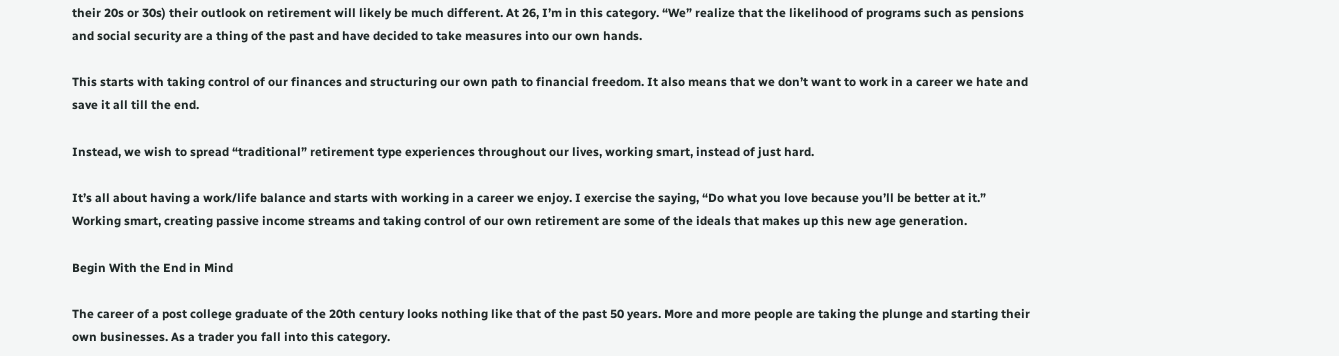their 20s or 30s) their outlook on retirement will likely be much different. At 26, I’m in this category. “We” realize that the likelihood of programs such as pensions and social security are a thing of the past and have decided to take measures into our own hands.

This starts with taking control of our finances and structuring our own path to financial freedom. It also means that we don’t want to work in a career we hate and save it all till the end.

Instead, we wish to spread “traditional” retirement type experiences throughout our lives, working smart, instead of just hard.

It’s all about having a work/life balance and starts with working in a career we enjoy. I exercise the saying, “Do what you love because you’ll be better at it.” Working smart, creating passive income streams and taking control of our own retirement are some of the ideals that makes up this new age generation.

Begin With the End in Mind

The career of a post college graduate of the 20th century looks nothing like that of the past 50 years. More and more people are taking the plunge and starting their own businesses. As a trader you fall into this category.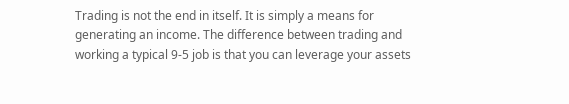Trading is not the end in itself. It is simply a means for generating an income. The difference between trading and working a typical 9-5 job is that you can leverage your assets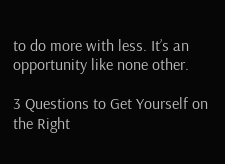to do more with less. It’s an opportunity like none other.

3 Questions to Get Yourself on the Right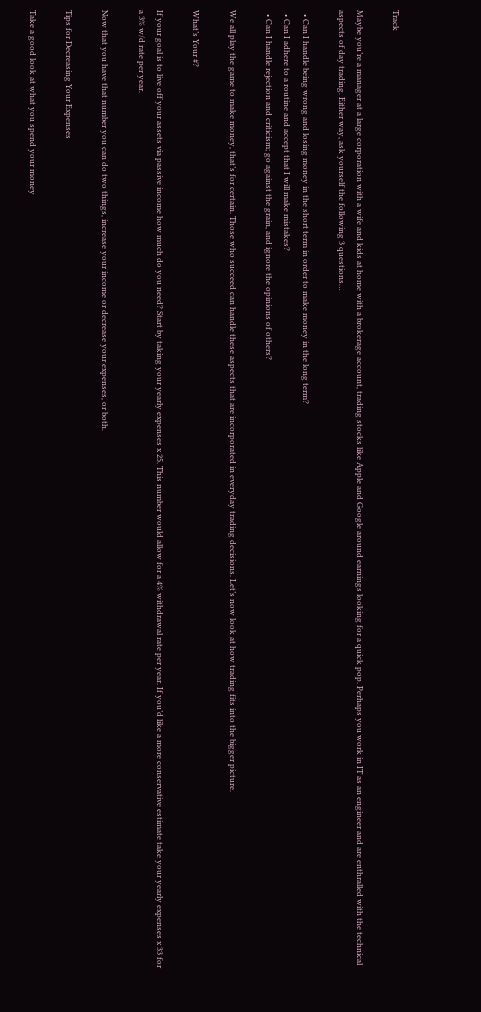Track

Maybe you’re a manager at a large corporation with a wife and kids at home with a brokerage account, trading stocks like Apple and Google around earnings looking for a quick pop. Perhaps you work in IT as an engineer and are enthralled with the technical aspects of day trading. Either way, ask yourself the following 3 questions…

  • Can I handle being wrong and losing money in the short term in order to make money in the long term?
  • Can I adhere to a routine and accept that I will make mistakes?
  • Can I handle rejection and criticism; go against the grain, and ignore the opinions of others?

We all play the game to make money, that’s for certain. Those who succeed can handle these aspects that are incorporated in everyday trading decisions. Let’s now look at how trading fits into the bigger picture.

What’s Your #?

If your goal is to live off your assets via passive income how much do you need? Start by taking your yearly expenses x 25. This number would allow for a 4% withdrawal rate per year. If you’d like a more conservative estimate take your yearly expenses x 33 for a 3% w/d rate per year.

Now that you have that number you can do two things, increase your income or decrease your expenses, or both.

Tips for Decreasing Your Expenses

Take a good look at what you spend your money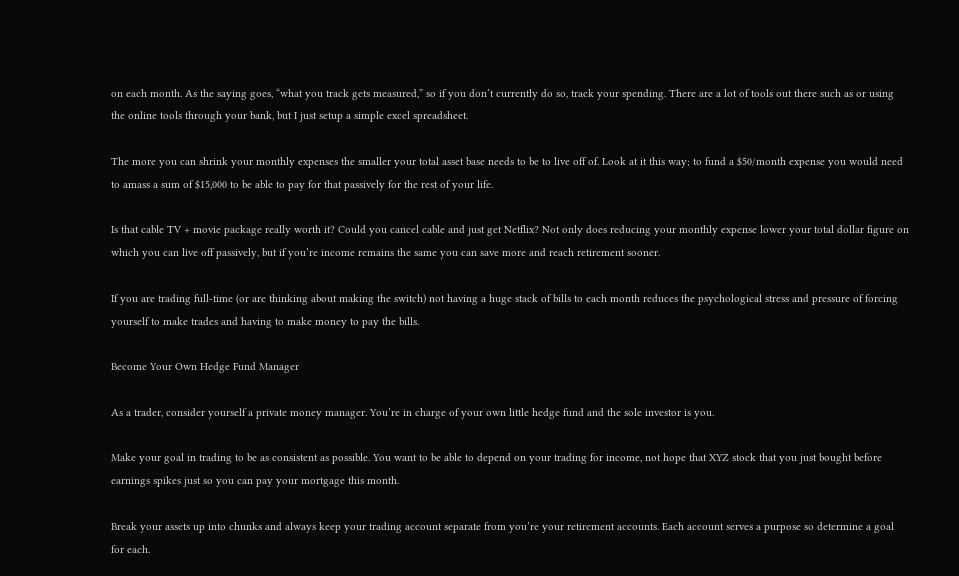on each month. As the saying goes, “what you track gets measured,” so if you don’t currently do so, track your spending. There are a lot of tools out there such as or using the online tools through your bank, but I just setup a simple excel spreadsheet.

The more you can shrink your monthly expenses the smaller your total asset base needs to be to live off of. Look at it this way; to fund a $50/month expense you would need to amass a sum of $15,000 to be able to pay for that passively for the rest of your life.

Is that cable TV + movie package really worth it? Could you cancel cable and just get Netflix? Not only does reducing your monthly expense lower your total dollar figure on which you can live off passively, but if you’re income remains the same you can save more and reach retirement sooner.

If you are trading full-time (or are thinking about making the switch) not having a huge stack of bills to each month reduces the psychological stress and pressure of forcing yourself to make trades and having to make money to pay the bills.

Become Your Own Hedge Fund Manager

As a trader, consider yourself a private money manager. You’re in charge of your own little hedge fund and the sole investor is you.

Make your goal in trading to be as consistent as possible. You want to be able to depend on your trading for income, not hope that XYZ stock that you just bought before earnings spikes just so you can pay your mortgage this month.

Break your assets up into chunks and always keep your trading account separate from you’re your retirement accounts. Each account serves a purpose so determine a goal for each.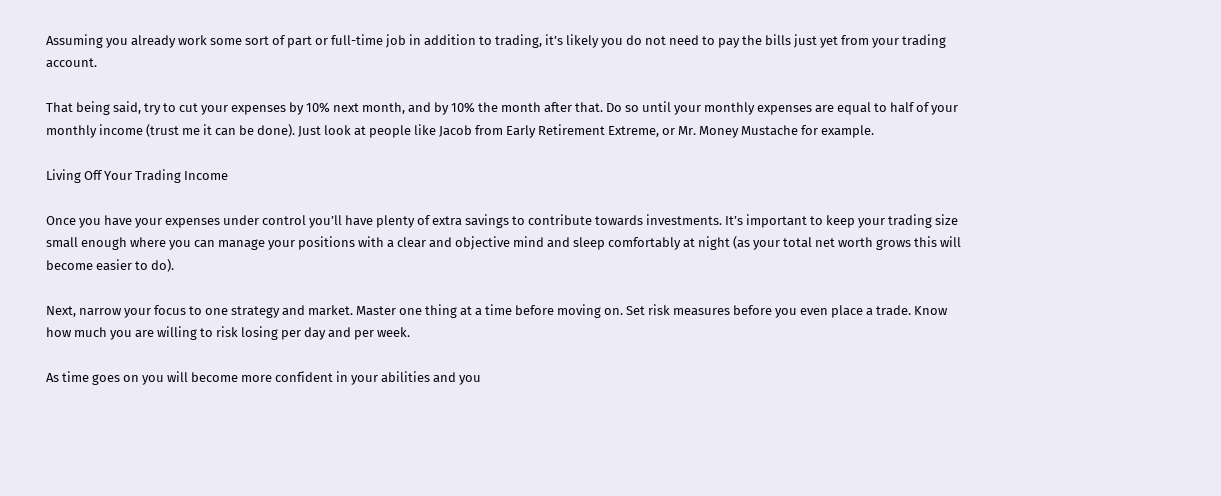Assuming you already work some sort of part or full-time job in addition to trading, it’s likely you do not need to pay the bills just yet from your trading account.

That being said, try to cut your expenses by 10% next month, and by 10% the month after that. Do so until your monthly expenses are equal to half of your monthly income (trust me it can be done). Just look at people like Jacob from Early Retirement Extreme, or Mr. Money Mustache for example.

Living Off Your Trading Income

Once you have your expenses under control you’ll have plenty of extra savings to contribute towards investments. It’s important to keep your trading size small enough where you can manage your positions with a clear and objective mind and sleep comfortably at night (as your total net worth grows this will become easier to do).

Next, narrow your focus to one strategy and market. Master one thing at a time before moving on. Set risk measures before you even place a trade. Know how much you are willing to risk losing per day and per week.

As time goes on you will become more confident in your abilities and you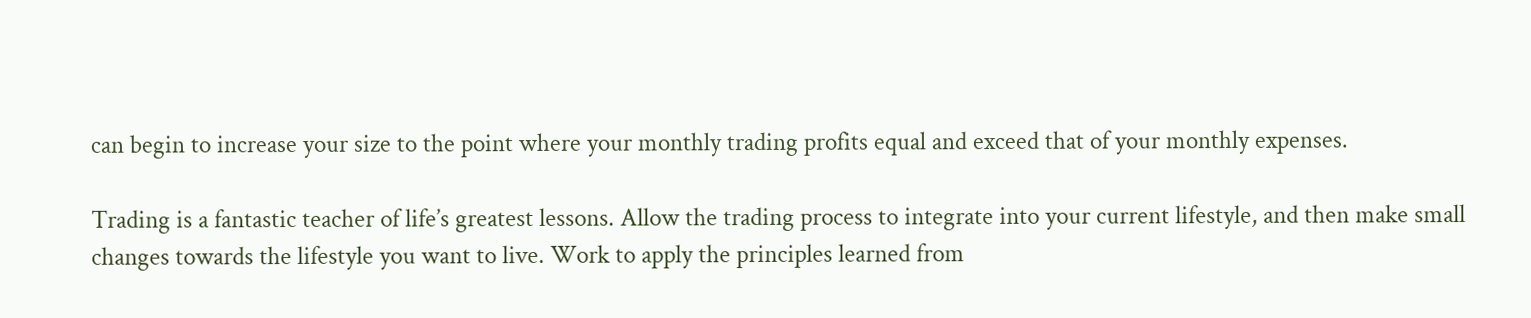can begin to increase your size to the point where your monthly trading profits equal and exceed that of your monthly expenses.

Trading is a fantastic teacher of life’s greatest lessons. Allow the trading process to integrate into your current lifestyle, and then make small changes towards the lifestyle you want to live. Work to apply the principles learned from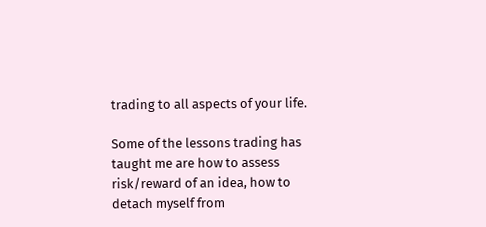trading to all aspects of your life.

Some of the lessons trading has taught me are how to assess risk/reward of an idea, how to detach myself from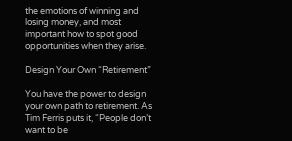the emotions of winning and losing money, and most important how to spot good opportunities when they arise.

Design Your Own “Retirement”

You have the power to design your own path to retirement. As Tim Ferris puts it, “People don’t want to be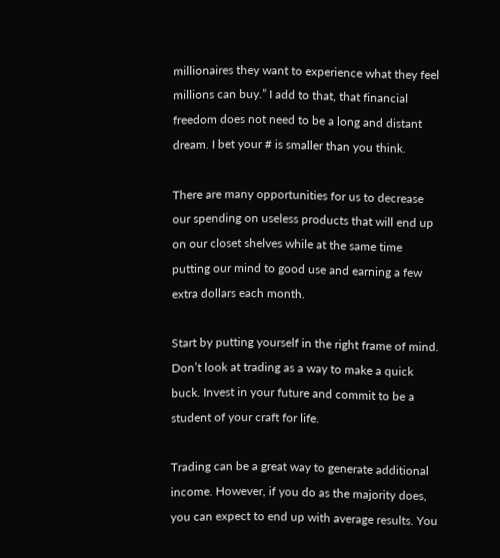millionaires they want to experience what they feel millions can buy.” I add to that, that financial freedom does not need to be a long and distant dream. I bet your # is smaller than you think.

There are many opportunities for us to decrease our spending on useless products that will end up on our closet shelves while at the same time putting our mind to good use and earning a few extra dollars each month.

Start by putting yourself in the right frame of mind. Don’t look at trading as a way to make a quick buck. Invest in your future and commit to be a student of your craft for life.

Trading can be a great way to generate additional income. However, if you do as the majority does, you can expect to end up with average results. You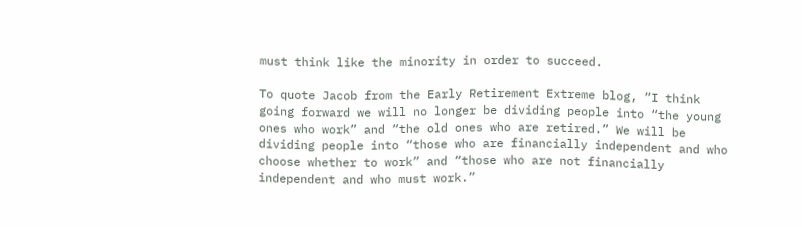must think like the minority in order to succeed.

To quote Jacob from the Early Retirement Extreme blog, “I think going forward we will no longer be dividing people into “the young ones who work” and “the old ones who are retired.” We will be dividing people into “those who are financially independent and who choose whether to work” and “those who are not financially independent and who must work.”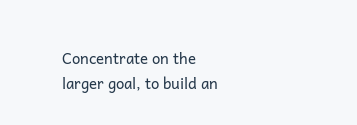Concentrate on the larger goal, to build an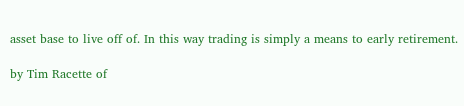asset base to live off of. In this way trading is simply a means to early retirement.

by Tim Racette of